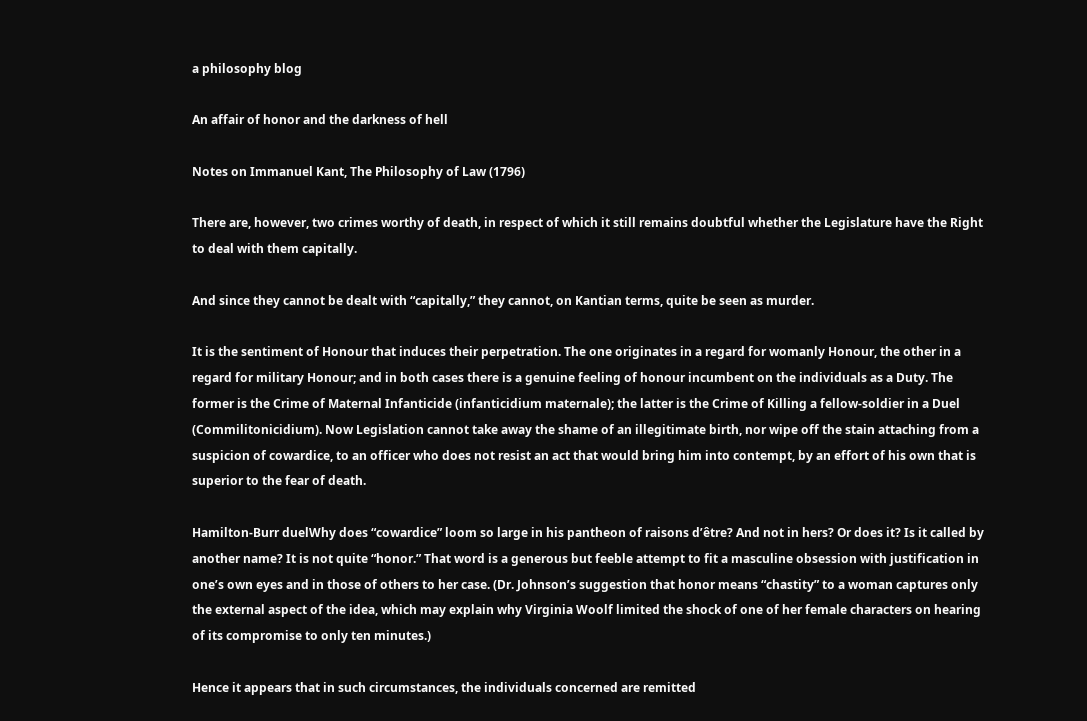a philosophy blog

An affair of honor and the darkness of hell

Notes on Immanuel Kant, The Philosophy of Law (1796)

There are, however, two crimes worthy of death, in respect of which it still remains doubtful whether the Legislature have the Right to deal with them capitally.

And since they cannot be dealt with “capitally,” they cannot, on Kantian terms, quite be seen as murder.

It is the sentiment of Honour that induces their perpetration. The one originates in a regard for womanly Honour, the other in a regard for military Honour; and in both cases there is a genuine feeling of honour incumbent on the individuals as a Duty. The former is the Crime of Maternal Infanticide (infanticidium maternale); the latter is the Crime of Killing a fellow-soldier in a Duel (Commilitonicidium). Now Legislation cannot take away the shame of an illegitimate birth, nor wipe off the stain attaching from a suspicion of cowardice, to an officer who does not resist an act that would bring him into contempt, by an effort of his own that is superior to the fear of death.

Hamilton-Burr duelWhy does “cowardice” loom so large in his pantheon of raisons d’être? And not in hers? Or does it? Is it called by another name? It is not quite “honor.” That word is a generous but feeble attempt to fit a masculine obsession with justification in one’s own eyes and in those of others to her case. (Dr. Johnson’s suggestion that honor means “chastity” to a woman captures only the external aspect of the idea, which may explain why Virginia Woolf limited the shock of one of her female characters on hearing of its compromise to only ten minutes.)

Hence it appears that in such circumstances, the individuals concerned are remitted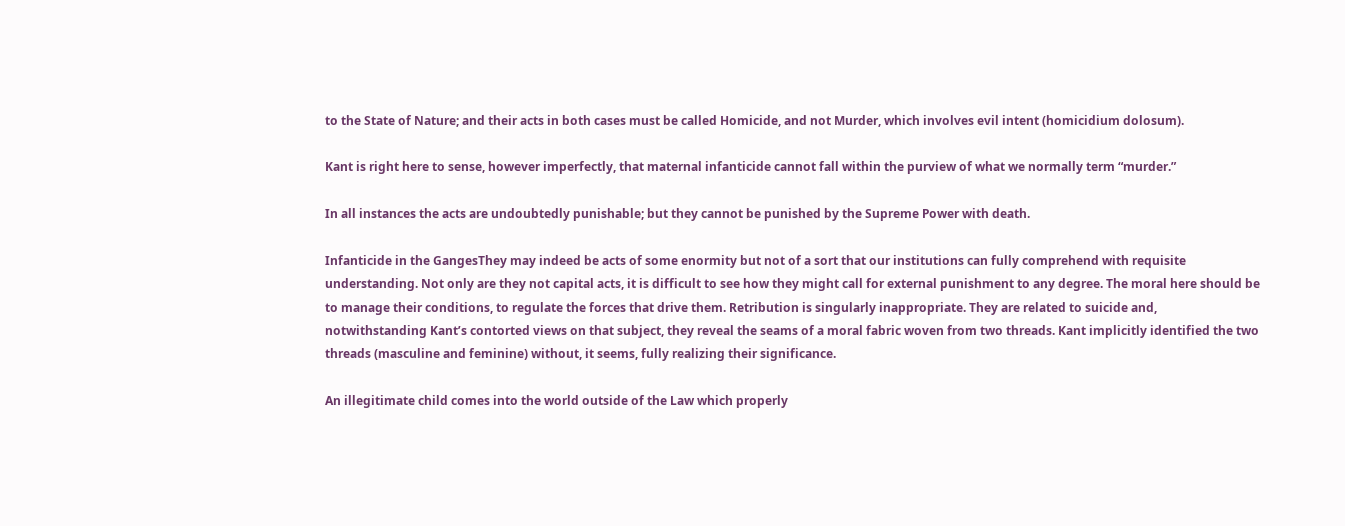to the State of Nature; and their acts in both cases must be called Homicide, and not Murder, which involves evil intent (homicidium dolosum).

Kant is right here to sense, however imperfectly, that maternal infanticide cannot fall within the purview of what we normally term “murder.”

In all instances the acts are undoubtedly punishable; but they cannot be punished by the Supreme Power with death.

Infanticide in the GangesThey may indeed be acts of some enormity but not of a sort that our institutions can fully comprehend with requisite understanding. Not only are they not capital acts, it is difficult to see how they might call for external punishment to any degree. The moral here should be to manage their conditions, to regulate the forces that drive them. Retribution is singularly inappropriate. They are related to suicide and, notwithstanding Kant’s contorted views on that subject, they reveal the seams of a moral fabric woven from two threads. Kant implicitly identified the two threads (masculine and feminine) without, it seems, fully realizing their significance.

An illegitimate child comes into the world outside of the Law which properly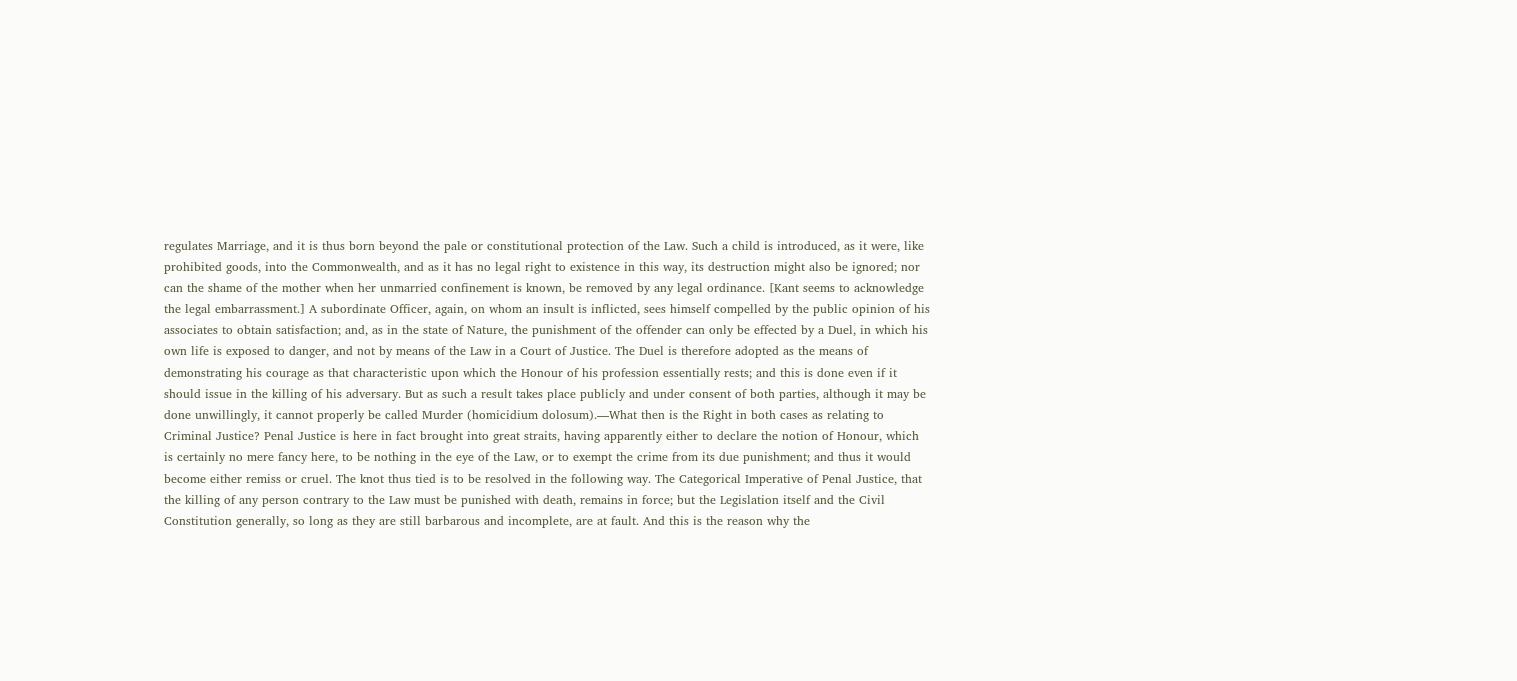regulates Marriage, and it is thus born beyond the pale or constitutional protection of the Law. Such a child is introduced, as it were, like prohibited goods, into the Commonwealth, and as it has no legal right to existence in this way, its destruction might also be ignored; nor can the shame of the mother when her unmarried confinement is known, be removed by any legal ordinance. [Kant seems to acknowledge the legal embarrassment.] A subordinate Officer, again, on whom an insult is inflicted, sees himself compelled by the public opinion of his associates to obtain satisfaction; and, as in the state of Nature, the punishment of the offender can only be effected by a Duel, in which his own life is exposed to danger, and not by means of the Law in a Court of Justice. The Duel is therefore adopted as the means of demonstrating his courage as that characteristic upon which the Honour of his profession essentially rests; and this is done even if it should issue in the killing of his adversary. But as such a result takes place publicly and under consent of both parties, although it may be done unwillingly, it cannot properly be called Murder (homicidium dolosum).—What then is the Right in both cases as relating to Criminal Justice? Penal Justice is here in fact brought into great straits, having apparently either to declare the notion of Honour, which is certainly no mere fancy here, to be nothing in the eye of the Law, or to exempt the crime from its due punishment; and thus it would become either remiss or cruel. The knot thus tied is to be resolved in the following way. The Categorical Imperative of Penal Justice, that the killing of any person contrary to the Law must be punished with death, remains in force; but the Legislation itself and the Civil Constitution generally, so long as they are still barbarous and incomplete, are at fault. And this is the reason why the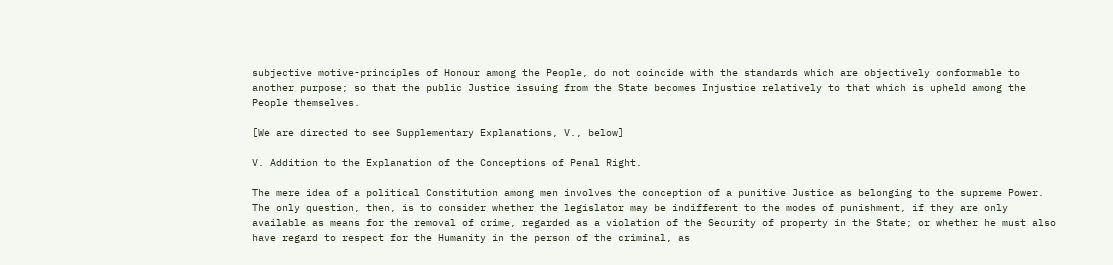subjective motive-principles of Honour among the People, do not coincide with the standards which are objectively conformable to another purpose; so that the public Justice issuing from the State becomes Injustice relatively to that which is upheld among the People themselves.

[We are directed to see Supplementary Explanations, V., below]

V. Addition to the Explanation of the Conceptions of Penal Right.

The mere idea of a political Constitution among men involves the conception of a punitive Justice as belonging to the supreme Power. The only question, then, is to consider whether the legislator may be indifferent to the modes of punishment, if they are only available as means for the removal of crime, regarded as a violation of the Security of property in the State; or whether he must also have regard to respect for the Humanity in the person of the criminal, as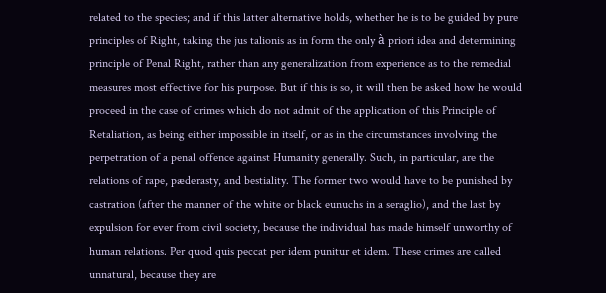related to the species; and if this latter alternative holds, whether he is to be guided by pure principles of Right, taking the jus talionis as in form the only à priori idea and determining principle of Penal Right, rather than any generalization from experience as to the remedial measures most effective for his purpose. But if this is so, it will then be asked how he would proceed in the case of crimes which do not admit of the application of this Principle of Retaliation, as being either impossible in itself, or as in the circumstances involving the perpetration of a penal offence against Humanity generally. Such, in particular, are the relations of rape, pæderasty, and bestiality. The former two would have to be punished by castration (after the manner of the white or black eunuchs in a seraglio), and the last by expulsion for ever from civil society, because the individual has made himself unworthy of human relations. Per quod quis peccat per idem punitur et idem. These crimes are called unnatural, because they are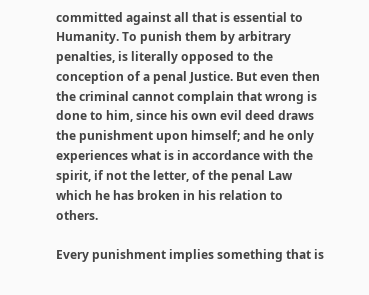committed against all that is essential to Humanity. To punish them by arbitrary penalties, is literally opposed to the conception of a penal Justice. But even then the criminal cannot complain that wrong is done to him, since his own evil deed draws the punishment upon himself; and he only experiences what is in accordance with the spirit, if not the letter, of the penal Law which he has broken in his relation to others.

Every punishment implies something that is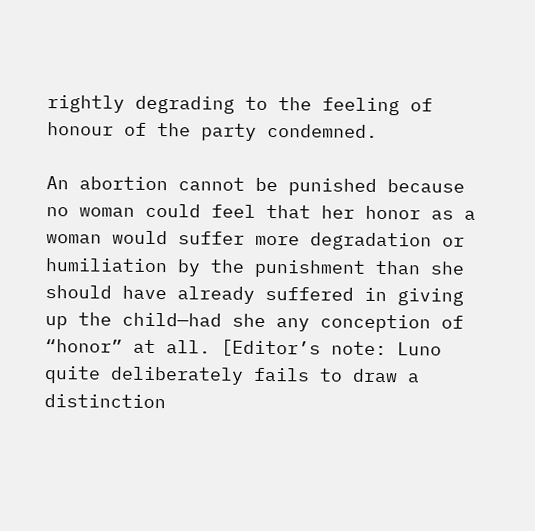rightly degrading to the feeling of honour of the party condemned.

An abortion cannot be punished because no woman could feel that her honor as a woman would suffer more degradation or humiliation by the punishment than she should have already suffered in giving up the child—had she any conception of “honor” at all. [Editor’s note: Luno quite deliberately fails to draw a distinction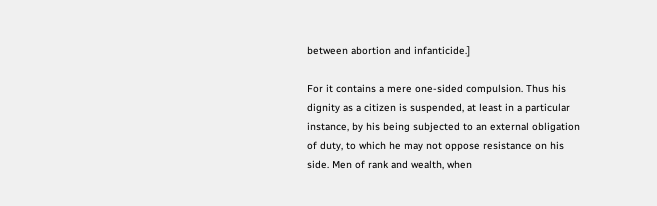between abortion and infanticide.]

For it contains a mere one-sided compulsion. Thus his dignity as a citizen is suspended, at least in a particular instance, by his being subjected to an external obligation of duty, to which he may not oppose resistance on his side. Men of rank and wealth, when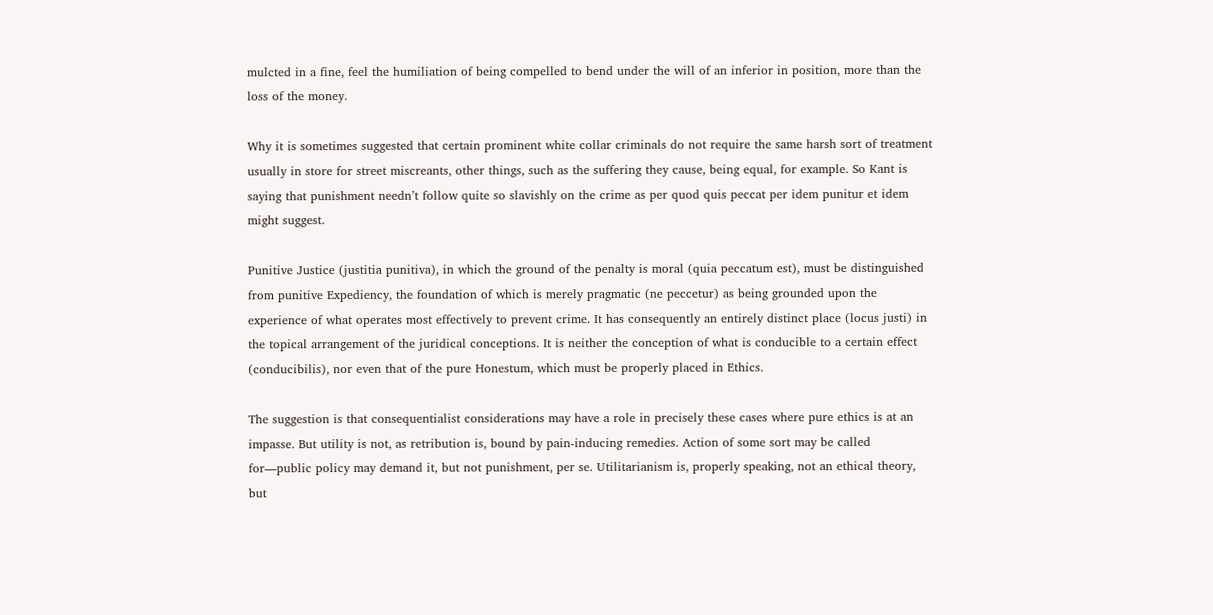mulcted in a fine, feel the humiliation of being compelled to bend under the will of an inferior in position, more than the loss of the money.

Why it is sometimes suggested that certain prominent white collar criminals do not require the same harsh sort of treatment usually in store for street miscreants, other things, such as the suffering they cause, being equal, for example. So Kant is saying that punishment needn’t follow quite so slavishly on the crime as per quod quis peccat per idem punitur et idem might suggest.

Punitive Justice (justitia punitiva), in which the ground of the penalty is moral (quia peccatum est), must be distinguished from punitive Expediency, the foundation of which is merely pragmatic (ne peccetur) as being grounded upon the experience of what operates most effectively to prevent crime. It has consequently an entirely distinct place (locus justi) in the topical arrangement of the juridical conceptions. It is neither the conception of what is conducible to a certain effect (conducibilis), nor even that of the pure Honestum, which must be properly placed in Ethics.

The suggestion is that consequentialist considerations may have a role in precisely these cases where pure ethics is at an impasse. But utility is not, as retribution is, bound by pain-inducing remedies. Action of some sort may be called for—public policy may demand it, but not punishment, per se. Utilitarianism is, properly speaking, not an ethical theory, but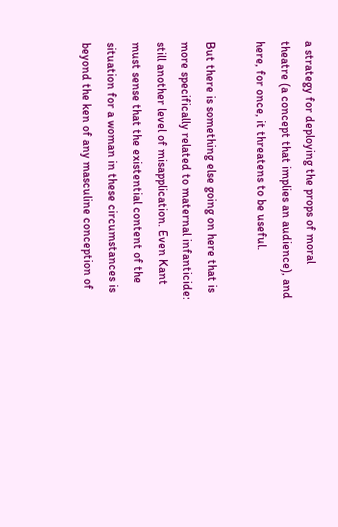a strategy for deploying the props of moral theatre (a concept that implies an audience), and here, for once, it threatens to be useful.

But there is something else going on here that is more specifically related to maternal infanticide: still another level of misapplication. Even Kant must sense that the existential content of the situation for a woman in these circumstances is beyond the ken of any masculine conception of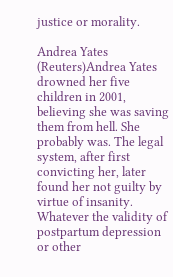justice or morality.

Andrea Yates (Reuters)Andrea Yates drowned her five children in 2001, believing she was saving them from hell. She probably was. The legal system, after first convicting her, later found her not guilty by virtue of insanity. Whatever the validity of postpartum depression or other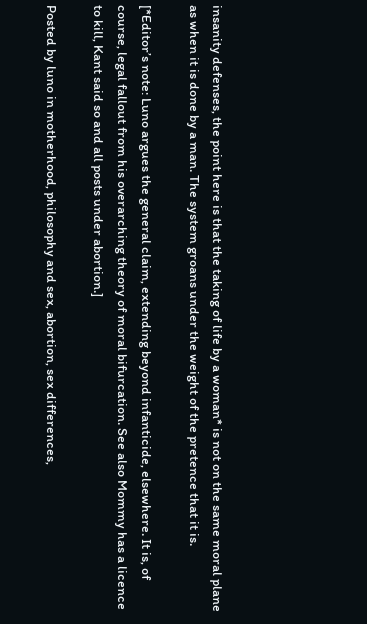insanity defenses, the point here is that the taking of life by a woman* is not on the same moral plane as when it is done by a man. The system groans under the weight of the pretence that it is.

[*Editor’s note: Luno argues the general claim, extending beyond infanticide, elsewhere. It is, of course, legal fallout from his overarching theory of moral bifurcation. See also Mommy has a licence to kill, Kant said so and all posts under abortion.]

Posted by luno in motherhood, philosophy and sex, abortion, sex differences,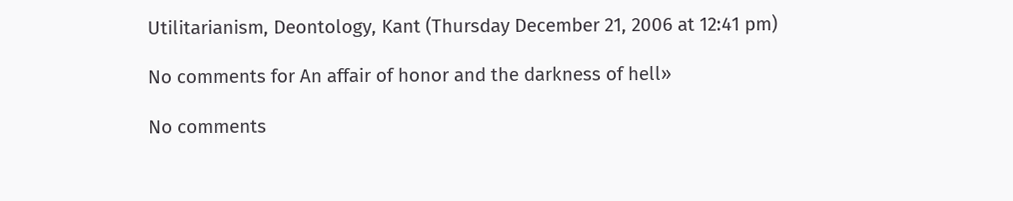Utilitarianism, Deontology, Kant (Thursday December 21, 2006 at 12:41 pm)

No comments for An affair of honor and the darkness of hell»

No comments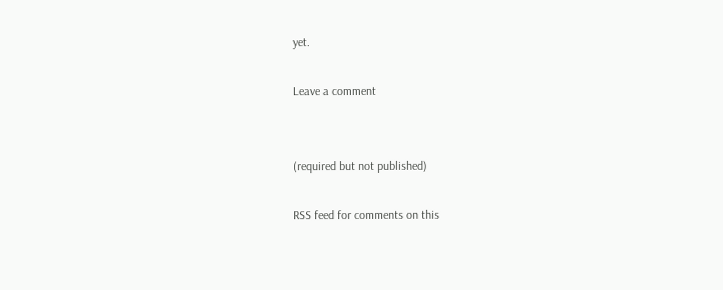yet.

Leave a comment


(required but not published)

RSS feed for comments on this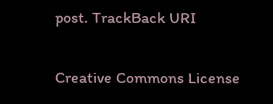post. TrackBack URI

Creative Commons License